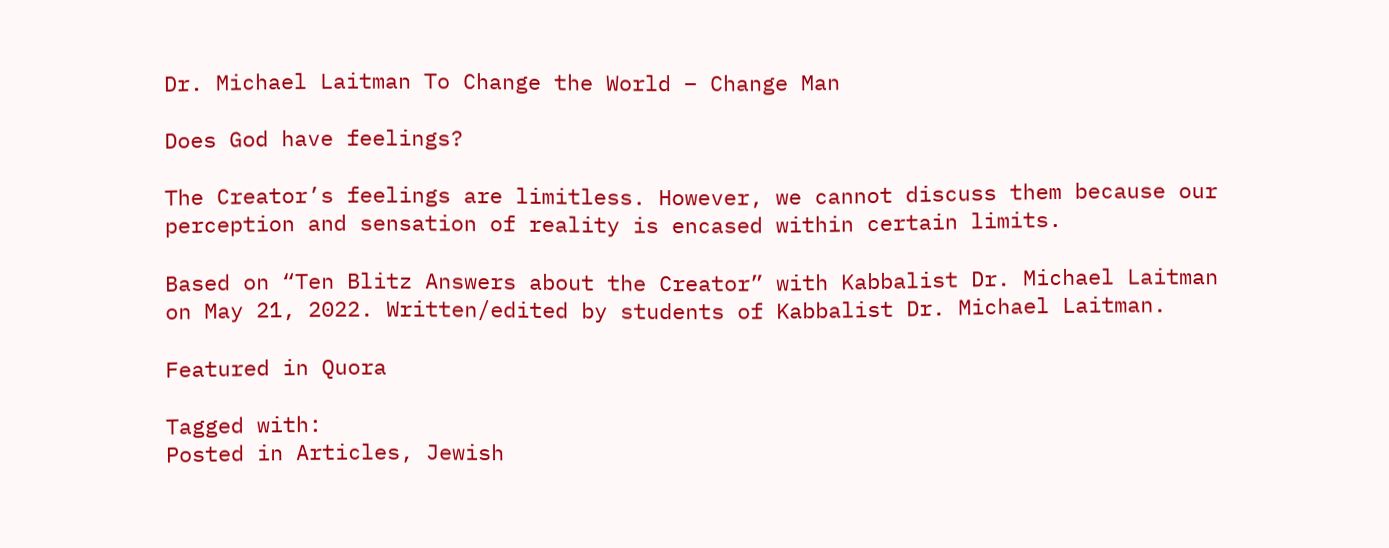Dr. Michael Laitman To Change the World – Change Man

Does God have feelings?

The Creator’s feelings are limitless. However, we cannot discuss them because our perception and sensation of reality is encased within certain limits.

Based on “Ten Blitz Answers about the Creator” with Kabbalist Dr. Michael Laitman on May 21, 2022. Written/edited by students of Kabbalist Dr. Michael Laitman.

Featured in Quora

Tagged with:
Posted in Articles, Jewish